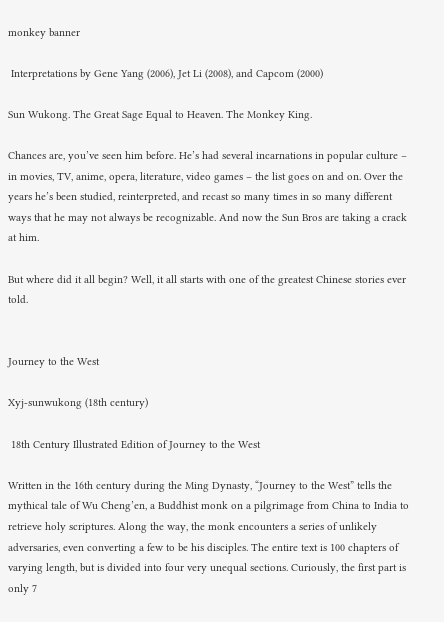monkey banner

 Interpretations by Gene Yang (2006), Jet Li (2008), and Capcom (2000)

Sun Wukong. The Great Sage Equal to Heaven. The Monkey King.

Chances are, you’ve seen him before. He’s had several incarnations in popular culture – in movies, TV, anime, opera, literature, video games – the list goes on and on. Over the years he’s been studied, reinterpreted, and recast so many times in so many different ways that he may not always be recognizable. And now the Sun Bros are taking a crack at him.

But where did it all begin? Well, it all starts with one of the greatest Chinese stories ever told.


Journey to the West

Xyj-sunwukong (18th century)

 18th Century Illustrated Edition of Journey to the West

Written in the 16th century during the Ming Dynasty, “Journey to the West” tells the mythical tale of Wu Cheng’en, a Buddhist monk on a pilgrimage from China to India to retrieve holy scriptures. Along the way, the monk encounters a series of unlikely adversaries, even converting a few to be his disciples. The entire text is 100 chapters of varying length, but is divided into four very unequal sections. Curiously, the first part is only 7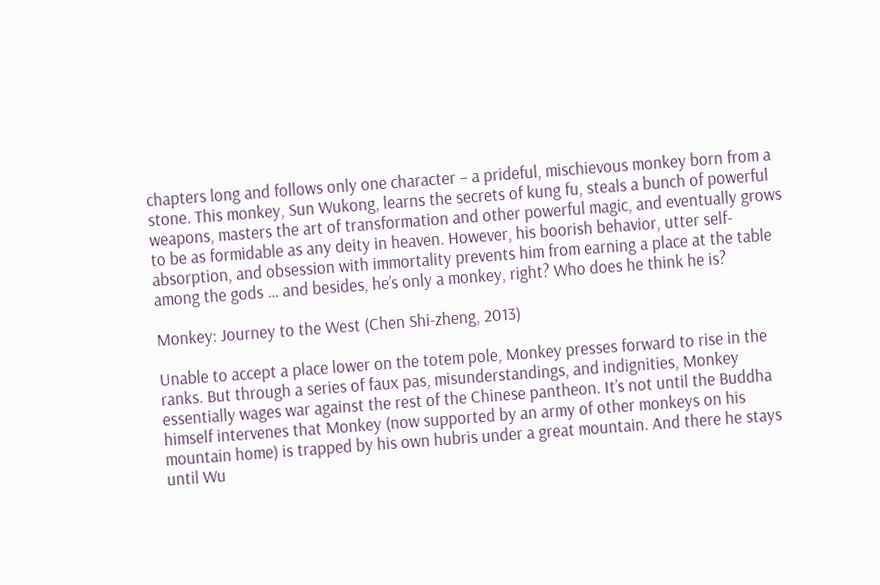chapters long and follows only one character – a prideful, mischievous monkey born from a stone. This monkey, Sun Wukong, learns the secrets of kung fu, steals a bunch of powerful weapons, masters the art of transformation and other powerful magic, and eventually grows to be as formidable as any deity in heaven. However, his boorish behavior, utter self-absorption, and obsession with immortality prevents him from earning a place at the table among the gods … and besides, he’s only a monkey, right? Who does he think he is?

Monkey: Journey to the West (Chen Shi-zheng, 2013)

Unable to accept a place lower on the totem pole, Monkey presses forward to rise in the ranks. But through a series of faux pas, misunderstandings, and indignities, Monkey essentially wages war against the rest of the Chinese pantheon. It’s not until the Buddha himself intervenes that Monkey (now supported by an army of other monkeys on his mountain home) is trapped by his own hubris under a great mountain. And there he stays until Wu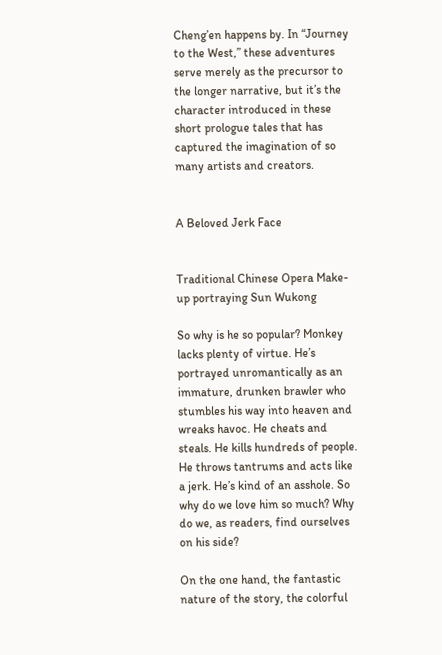Cheng’en happens by. In “Journey to the West,” these adventures serve merely as the precursor to the longer narrative, but it’s the character introduced in these short prologue tales that has captured the imagination of so many artists and creators.


A Beloved Jerk Face


Traditional Chinese Opera Make-up portraying Sun Wukong

So why is he so popular? Monkey lacks plenty of virtue. He’s portrayed unromantically as an immature, drunken brawler who stumbles his way into heaven and wreaks havoc. He cheats and steals. He kills hundreds of people. He throws tantrums and acts like a jerk. He’s kind of an asshole. So why do we love him so much? Why do we, as readers, find ourselves on his side?

On the one hand, the fantastic nature of the story, the colorful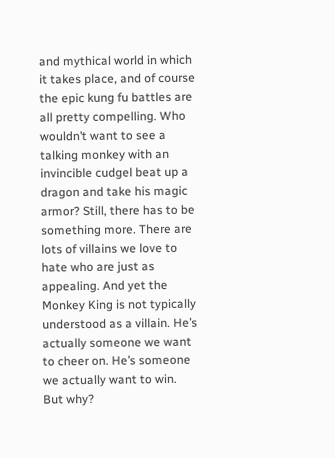and mythical world in which it takes place, and of course the epic kung fu battles are all pretty compelling. Who wouldn’t want to see a talking monkey with an invincible cudgel beat up a dragon and take his magic armor? Still, there has to be something more. There are lots of villains we love to hate who are just as appealing. And yet the Monkey King is not typically understood as a villain. He’s actually someone we want to cheer on. He’s someone we actually want to win. But why?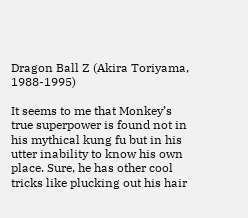Dragon Ball Z (Akira Toriyama, 1988-1995)

It seems to me that Monkey’s true superpower is found not in his mythical kung fu but in his utter inability to know his own place. Sure, he has other cool tricks like plucking out his hair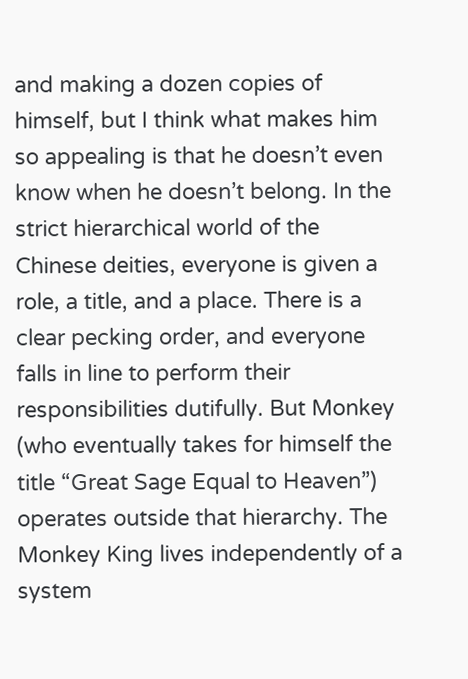and making a dozen copies of himself, but I think what makes him so appealing is that he doesn’t even know when he doesn’t belong. In the strict hierarchical world of the Chinese deities, everyone is given a role, a title, and a place. There is a clear pecking order, and everyone falls in line to perform their responsibilities dutifully. But Monkey (who eventually takes for himself the title “Great Sage Equal to Heaven”) operates outside that hierarchy. The Monkey King lives independently of a system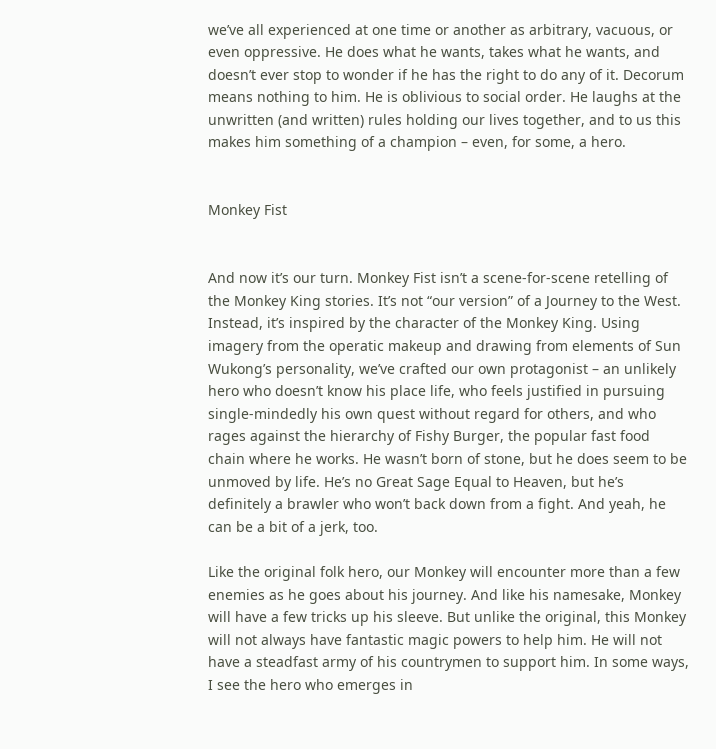we’ve all experienced at one time or another as arbitrary, vacuous, or even oppressive. He does what he wants, takes what he wants, and doesn’t ever stop to wonder if he has the right to do any of it. Decorum means nothing to him. He is oblivious to social order. He laughs at the unwritten (and written) rules holding our lives together, and to us this makes him something of a champion – even, for some, a hero.


Monkey Fist


And now it’s our turn. Monkey Fist isn’t a scene-for-scene retelling of the Monkey King stories. It’s not “our version” of a Journey to the West. Instead, it’s inspired by the character of the Monkey King. Using imagery from the operatic makeup and drawing from elements of Sun Wukong’s personality, we’ve crafted our own protagonist – an unlikely hero who doesn’t know his place life, who feels justified in pursuing single-mindedly his own quest without regard for others, and who rages against the hierarchy of Fishy Burger, the popular fast food chain where he works. He wasn’t born of stone, but he does seem to be unmoved by life. He’s no Great Sage Equal to Heaven, but he’s definitely a brawler who won’t back down from a fight. And yeah, he can be a bit of a jerk, too.

Like the original folk hero, our Monkey will encounter more than a few enemies as he goes about his journey. And like his namesake, Monkey will have a few tricks up his sleeve. But unlike the original, this Monkey will not always have fantastic magic powers to help him. He will not have a steadfast army of his countrymen to support him. In some ways, I see the hero who emerges in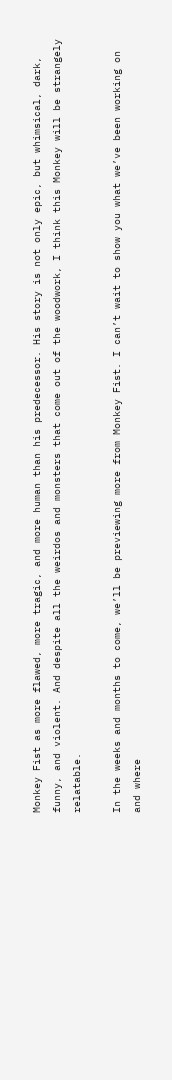Monkey Fist as more flawed, more tragic, and more human than his predecessor. His story is not only epic, but whimsical, dark, funny, and violent. And despite all the weirdos and monsters that come out of the woodwork, I think this Monkey will be strangely relatable.

In the weeks and months to come, we’ll be previewing more from Monkey Fist. I can’t wait to show you what we’ve been working on and where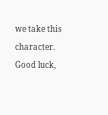we take this character. Good luck,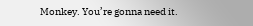Monkey. You’re gonna need it.